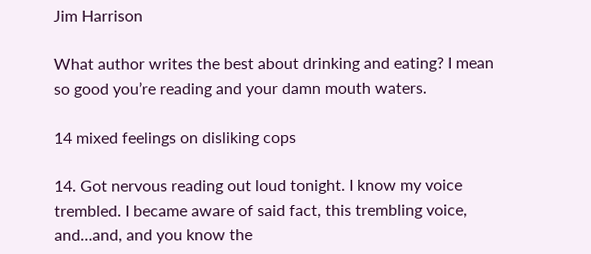Jim Harrison

What author writes the best about drinking and eating? I mean so good you’re reading and your damn mouth waters.

14 mixed feelings on disliking cops

14. Got nervous reading out loud tonight. I know my voice trembled. I became aware of said fact, this trembling voice, and…and, and you know the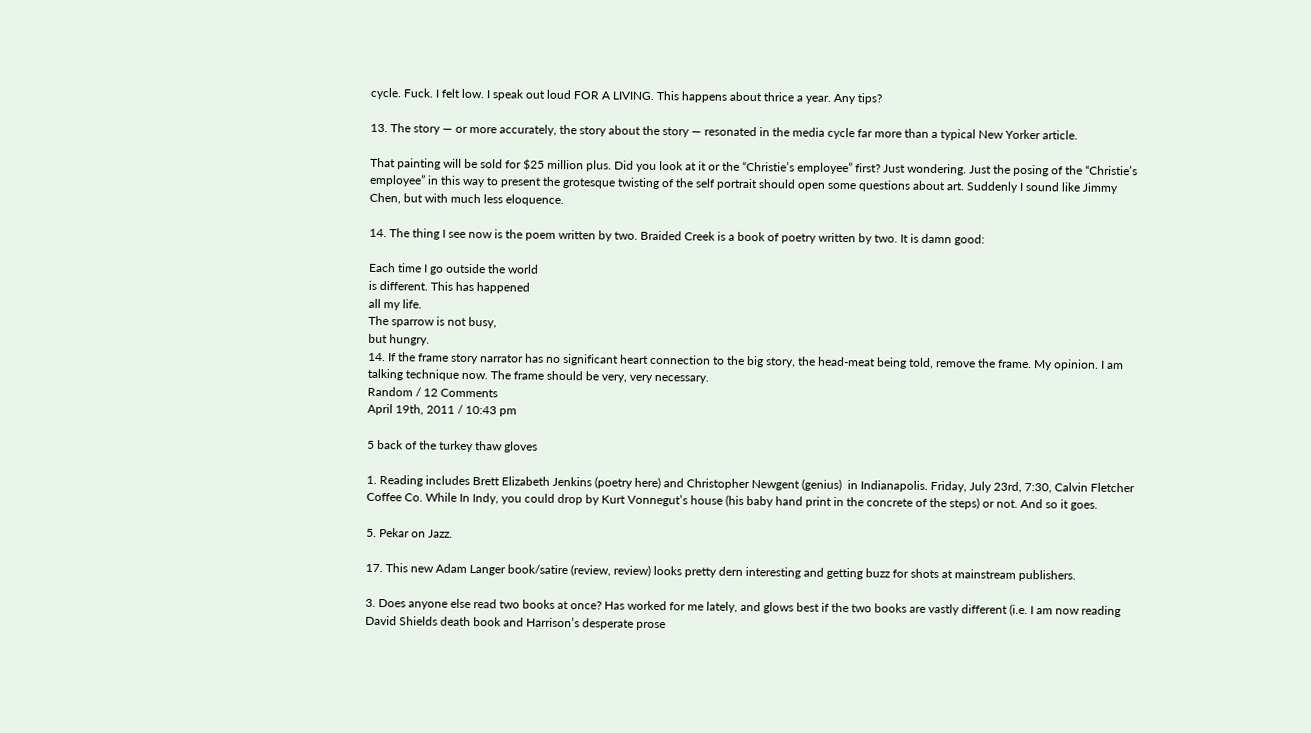cycle. Fuck. I felt low. I speak out loud FOR A LIVING. This happens about thrice a year. Any tips?

13. The story — or more accurately, the story about the story — resonated in the media cycle far more than a typical New Yorker article.

That painting will be sold for $25 million plus. Did you look at it or the “Christie’s employee” first? Just wondering. Just the posing of the “Christie’s employee” in this way to present the grotesque twisting of the self portrait should open some questions about art. Suddenly I sound like Jimmy Chen, but with much less eloquence.

14. The thing I see now is the poem written by two. Braided Creek is a book of poetry written by two. It is damn good:

Each time I go outside the world
is different. This has happened
all my life.
The sparrow is not busy,
but hungry.
14. If the frame story narrator has no significant heart connection to the big story, the head-meat being told, remove the frame. My opinion. I am talking technique now. The frame should be very, very necessary.
Random / 12 Comments
April 19th, 2011 / 10:43 pm

5 back of the turkey thaw gloves

1. Reading includes Brett Elizabeth Jenkins (poetry here) and Christopher Newgent (genius)  in Indianapolis. Friday, July 23rd, 7:30, Calvin Fletcher Coffee Co. While In Indy, you could drop by Kurt Vonnegut’s house (his baby hand print in the concrete of the steps) or not. And so it goes.

5. Pekar on Jazz.

17. This new Adam Langer book/satire (review, review) looks pretty dern interesting and getting buzz for shots at mainstream publishers.

3. Does anyone else read two books at once? Has worked for me lately, and glows best if the two books are vastly different (i.e. I am now reading David Shields death book and Harrison’s desperate prose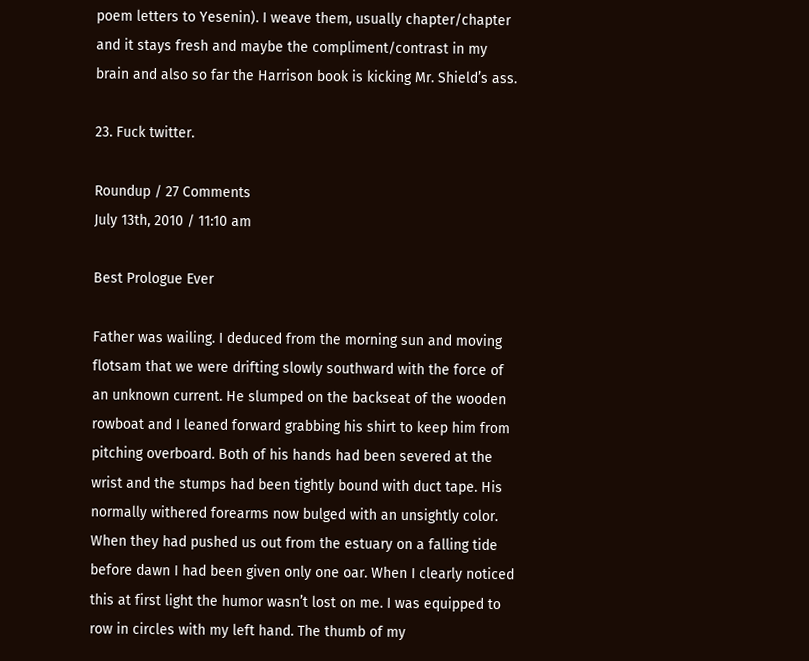poem letters to Yesenin). I weave them, usually chapter/chapter and it stays fresh and maybe the compliment/contrast in my brain and also so far the Harrison book is kicking Mr. Shield’s ass.

23. Fuck twitter.

Roundup / 27 Comments
July 13th, 2010 / 11:10 am

Best Prologue Ever

Father was wailing. I deduced from the morning sun and moving flotsam that we were drifting slowly southward with the force of an unknown current. He slumped on the backseat of the wooden rowboat and I leaned forward grabbing his shirt to keep him from pitching overboard. Both of his hands had been severed at the wrist and the stumps had been tightly bound with duct tape. His normally withered forearms now bulged with an unsightly color. When they had pushed us out from the estuary on a falling tide before dawn I had been given only one oar. When I clearly noticed this at first light the humor wasn’t lost on me. I was equipped to row in circles with my left hand. The thumb of my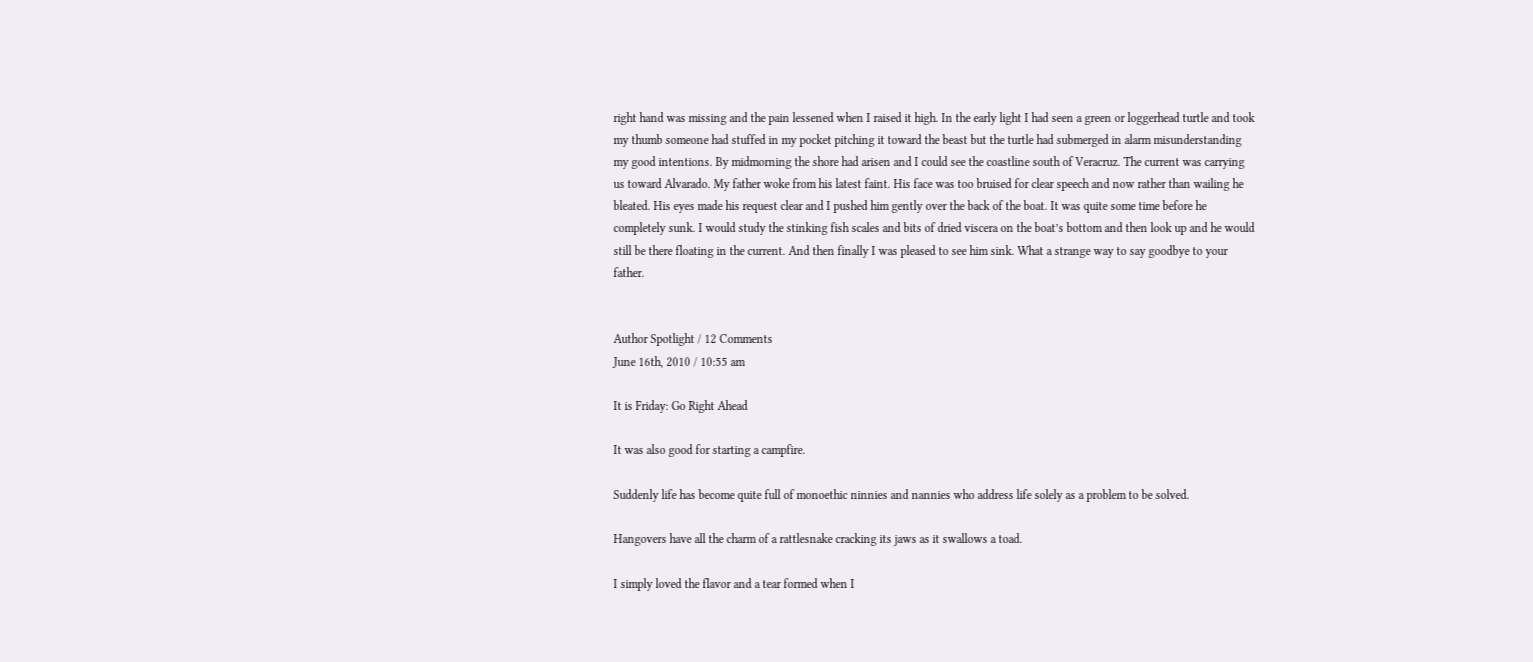right hand was missing and the pain lessened when I raised it high. In the early light I had seen a green or loggerhead turtle and took my thumb someone had stuffed in my pocket pitching it toward the beast but the turtle had submerged in alarm misunderstanding my good intentions. By midmorning the shore had arisen and I could see the coastline south of Veracruz. The current was carrying us toward Alvarado. My father woke from his latest faint. His face was too bruised for clear speech and now rather than wailing he bleated. His eyes made his request clear and I pushed him gently over the back of the boat. It was quite some time before he completely sunk. I would study the stinking fish scales and bits of dried viscera on the boat’s bottom and then look up and he would still be there floating in the current. And then finally I was pleased to see him sink. What a strange way to say goodbye to your father.


Author Spotlight / 12 Comments
June 16th, 2010 / 10:55 am

It is Friday: Go Right Ahead

It was also good for starting a campfire.

Suddenly life has become quite full of monoethic ninnies and nannies who address life solely as a problem to be solved.

Hangovers have all the charm of a rattlesnake cracking its jaws as it swallows a toad.

I simply loved the flavor and a tear formed when I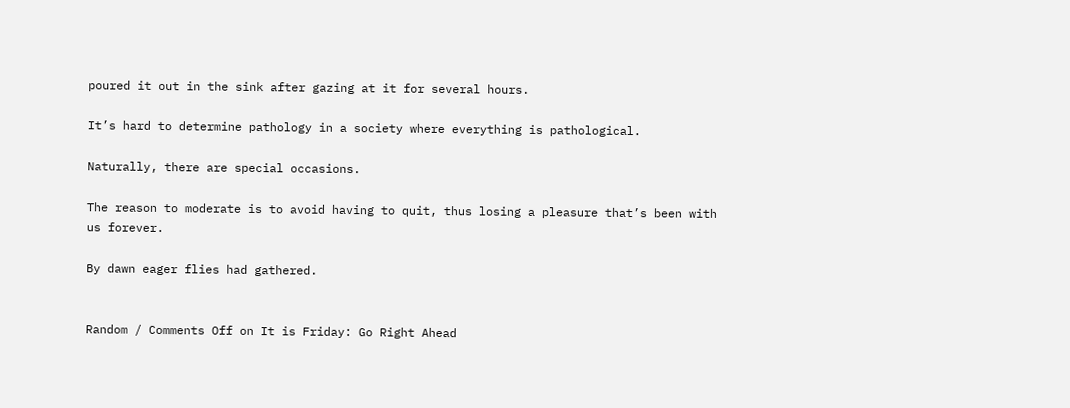poured it out in the sink after gazing at it for several hours.

It’s hard to determine pathology in a society where everything is pathological.

Naturally, there are special occasions.

The reason to moderate is to avoid having to quit, thus losing a pleasure that’s been with us forever.

By dawn eager flies had gathered.


Random / Comments Off on It is Friday: Go Right Ahead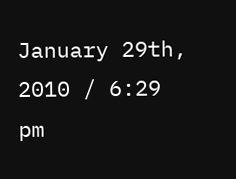January 29th, 2010 / 6:29 pm